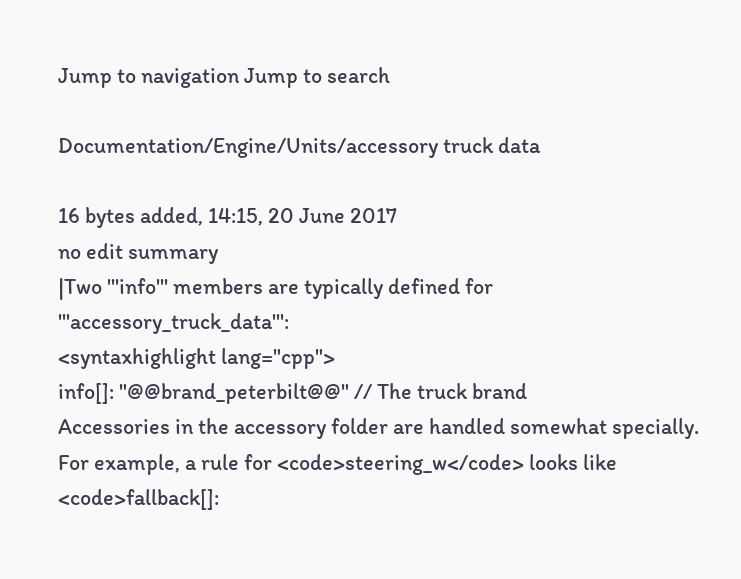Jump to navigation Jump to search

Documentation/Engine/Units/accessory truck data

16 bytes added, 14:15, 20 June 2017
no edit summary
|Two '''info''' members are typically defined for '''accessory_truck_data''':
<syntaxhighlight lang="cpp">
info[]: "@@brand_peterbilt@@" // The truck brand
Accessories in the accessory folder are handled somewhat specially. For example, a rule for <code>steering_w</code> looks like <code>fallback[]: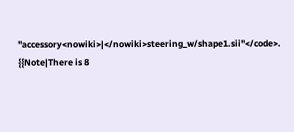"accessory<nowiki>|</nowiki>steering_w/shape1.sii"</code>.
{{Note|There is 8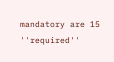mandatory are 15 ''required''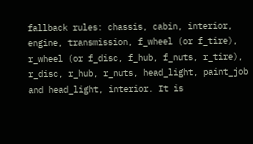fallback rules: chassis, cabin, interior, engine, transmission, f_wheel (or f_tire), r_wheel (or f_disc, f_hub, f_nuts, r_tire), r_disc, r_hub, r_nuts, head_light, paint_job and head_light, interior. It is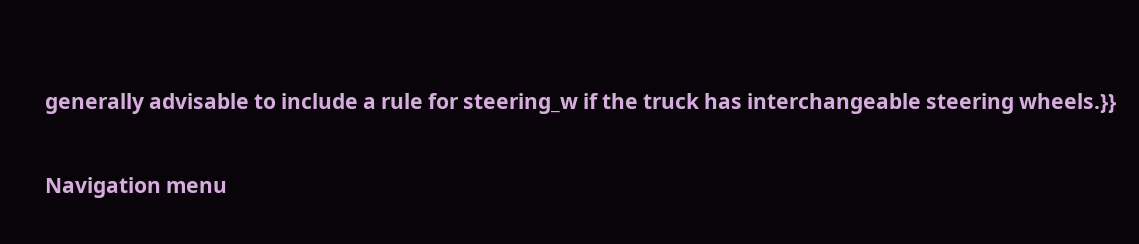generally advisable to include a rule for steering_w if the truck has interchangeable steering wheels.}}

Navigation menu